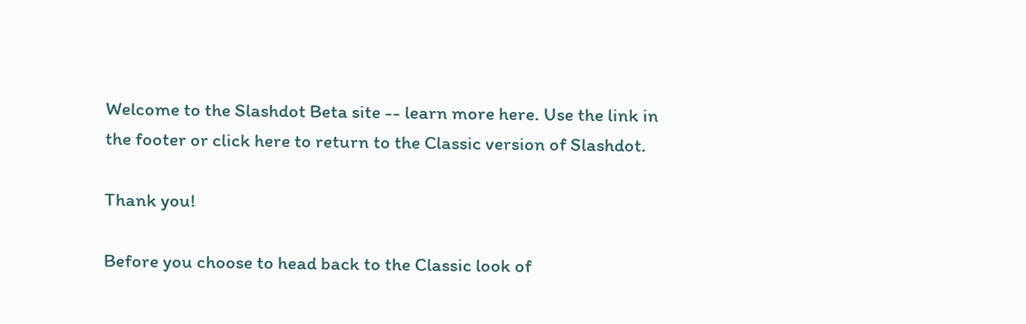Welcome to the Slashdot Beta site -- learn more here. Use the link in the footer or click here to return to the Classic version of Slashdot.

Thank you!

Before you choose to head back to the Classic look of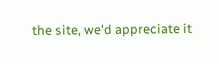the site, we'd appreciate it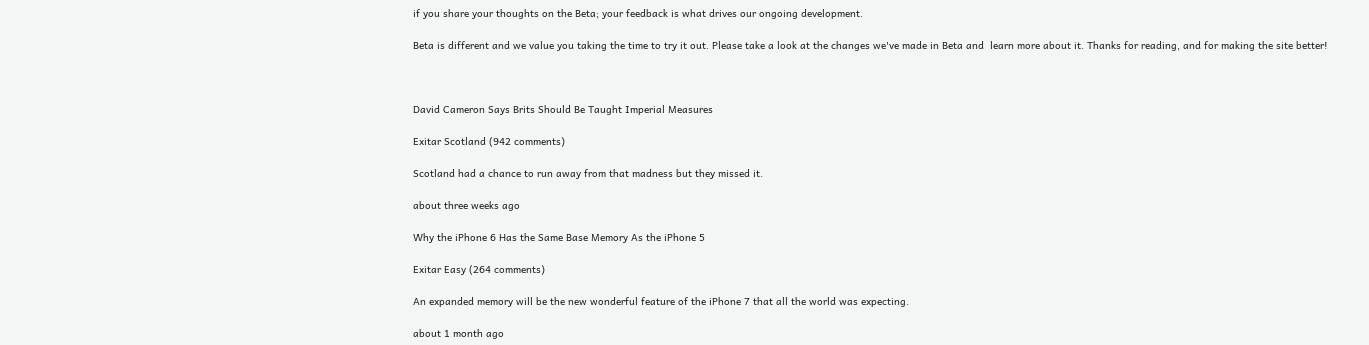if you share your thoughts on the Beta; your feedback is what drives our ongoing development.

Beta is different and we value you taking the time to try it out. Please take a look at the changes we've made in Beta and  learn more about it. Thanks for reading, and for making the site better!



David Cameron Says Brits Should Be Taught Imperial Measures

Exitar Scotland (942 comments)

Scotland had a chance to run away from that madness but they missed it.

about three weeks ago

Why the iPhone 6 Has the Same Base Memory As the iPhone 5

Exitar Easy (264 comments)

An expanded memory will be the new wonderful feature of the iPhone 7 that all the world was expecting.

about 1 month ago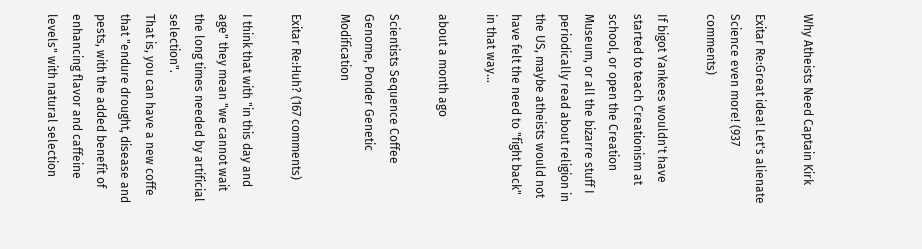Why Atheists Need Captain Kirk

Exitar Re:Great idea! Let's alienate Science even more! (937 comments)

If bigot Yankees wouldn't have started to teach Creationism at school, or open the Creation Museum, or all the bizarre stuff I periodically read about religion in the US, maybe atheists would not have felt the need to "fight back" in that way...

about a month ago

Scientists Sequence Coffee Genome, Ponder Genetic Modification

Exitar Re:Huh? (167 comments)

I think that with "in this day and age" they mean "we cannot wait the long times needed by artificial selection".
That is, you can have a new coffe that "endure drought, disease and pests, with the added benefit of enhancing flavor and caffeine levels" with natural selection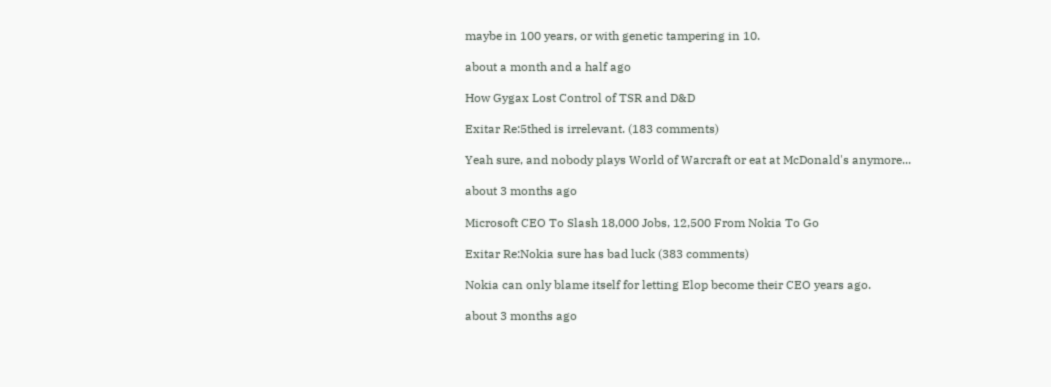maybe in 100 years, or with genetic tampering in 10.

about a month and a half ago

How Gygax Lost Control of TSR and D&D

Exitar Re:5thed is irrelevant. (183 comments)

Yeah sure, and nobody plays World of Warcraft or eat at McDonald's anymore...

about 3 months ago

Microsoft CEO To Slash 18,000 Jobs, 12,500 From Nokia To Go

Exitar Re:Nokia sure has bad luck (383 comments)

Nokia can only blame itself for letting Elop become their CEO years ago.

about 3 months ago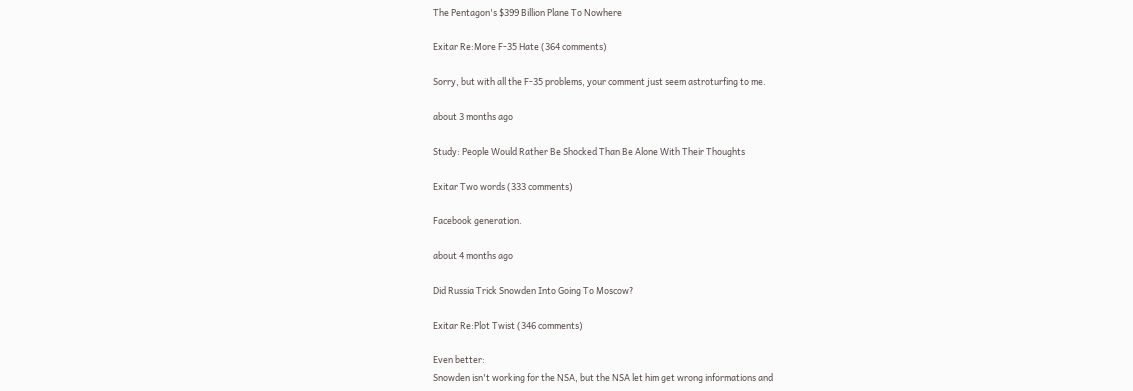The Pentagon's $399 Billion Plane To Nowhere

Exitar Re:More F-35 Hate (364 comments)

Sorry, but with all the F-35 problems, your comment just seem astroturfing to me.

about 3 months ago

Study: People Would Rather Be Shocked Than Be Alone With Their Thoughts

Exitar Two words (333 comments)

Facebook generation.

about 4 months ago

Did Russia Trick Snowden Into Going To Moscow?

Exitar Re:Plot Twist (346 comments)

Even better:
Snowden isn't working for the NSA, but the NSA let him get wrong informations and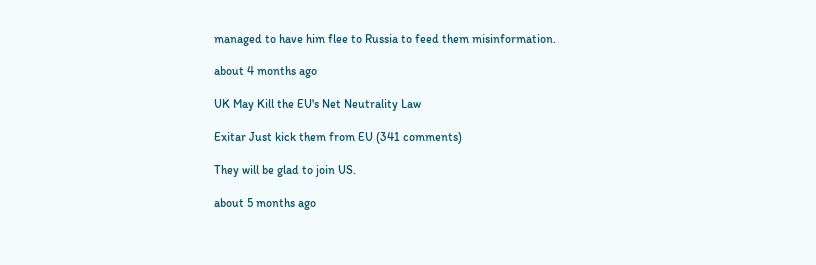managed to have him flee to Russia to feed them misinformation.

about 4 months ago

UK May Kill the EU's Net Neutrality Law

Exitar Just kick them from EU (341 comments)

They will be glad to join US.

about 5 months ago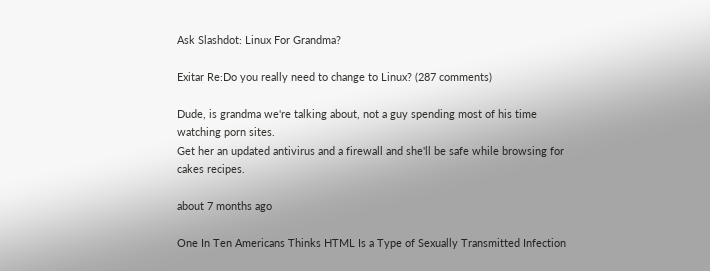Ask Slashdot: Linux For Grandma?

Exitar Re:Do you really need to change to Linux? (287 comments)

Dude, is grandma we're talking about, not a guy spending most of his time watching porn sites.
Get her an updated antivirus and a firewall and she'll be safe while browsing for cakes recipes.

about 7 months ago

One In Ten Americans Thinks HTML Is a Type of Sexually Transmitted Infection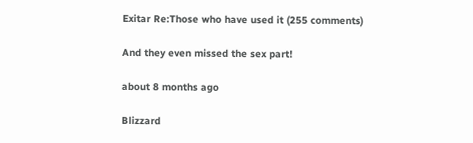Exitar Re:Those who have used it (255 comments)

And they even missed the sex part!

about 8 months ago

Blizzard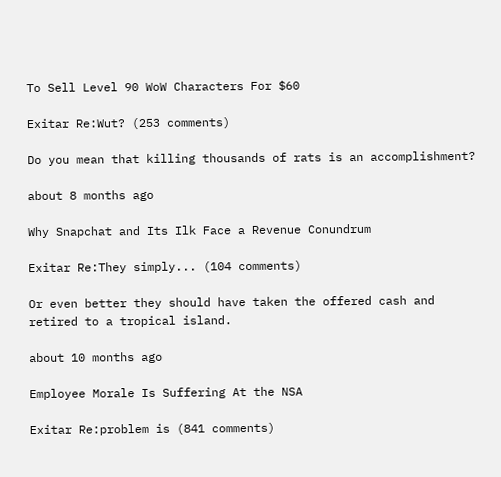To Sell Level 90 WoW Characters For $60

Exitar Re:Wut? (253 comments)

Do you mean that killing thousands of rats is an accomplishment?

about 8 months ago

Why Snapchat and Its Ilk Face a Revenue Conundrum

Exitar Re:They simply... (104 comments)

Or even better they should have taken the offered cash and retired to a tropical island.

about 10 months ago

Employee Morale Is Suffering At the NSA

Exitar Re:problem is (841 comments)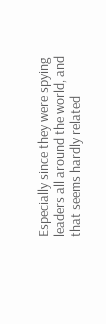Especially since they were spying leaders all around the world, and that seems hardly related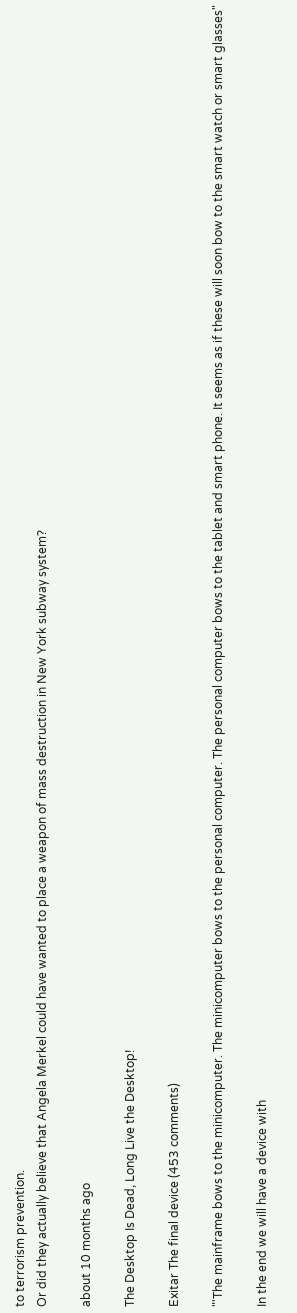to terrorism prevention.
Or did they actually believe that Angela Merkel could have wanted to place a weapon of mass destruction in New York subway system?

about 10 months ago

The Desktop Is Dead, Long Live the Desktop!

Exitar The final device (453 comments)

"'The mainframe bows to the minicomputer. The minicomputer bows to the personal computer. The personal computer bows to the tablet and smart phone. It seems as if these will soon bow to the smart watch or smart glasses"

In the end we will have a device with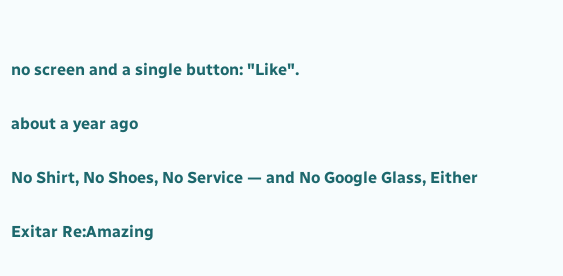no screen and a single button: "Like".

about a year ago

No Shirt, No Shoes, No Service — and No Google Glass, Either

Exitar Re:Amazing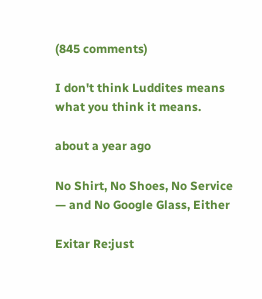(845 comments)

I don't think Luddites means what you think it means.

about a year ago

No Shirt, No Shoes, No Service — and No Google Glass, Either

Exitar Re:just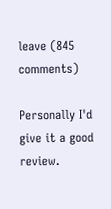leave (845 comments)

Personally I'd give it a good review.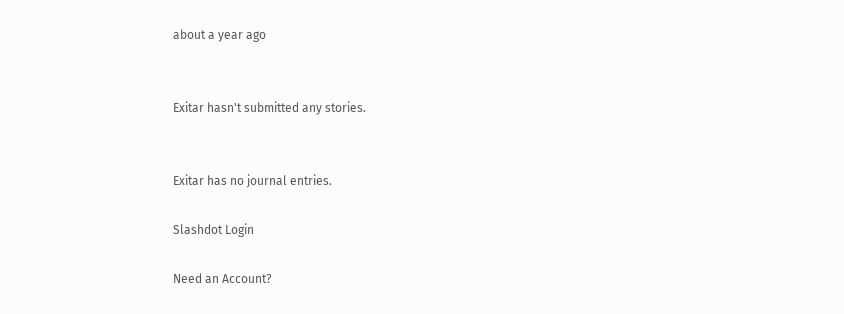about a year ago


Exitar hasn't submitted any stories.


Exitar has no journal entries.

Slashdot Login

Need an Account?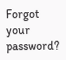Forgot your password?